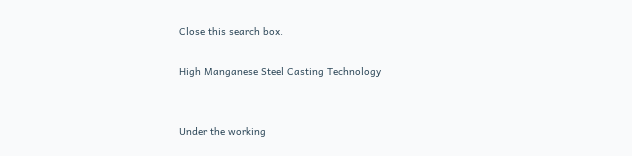Close this search box.

High Manganese Steel Casting Technology


Under the working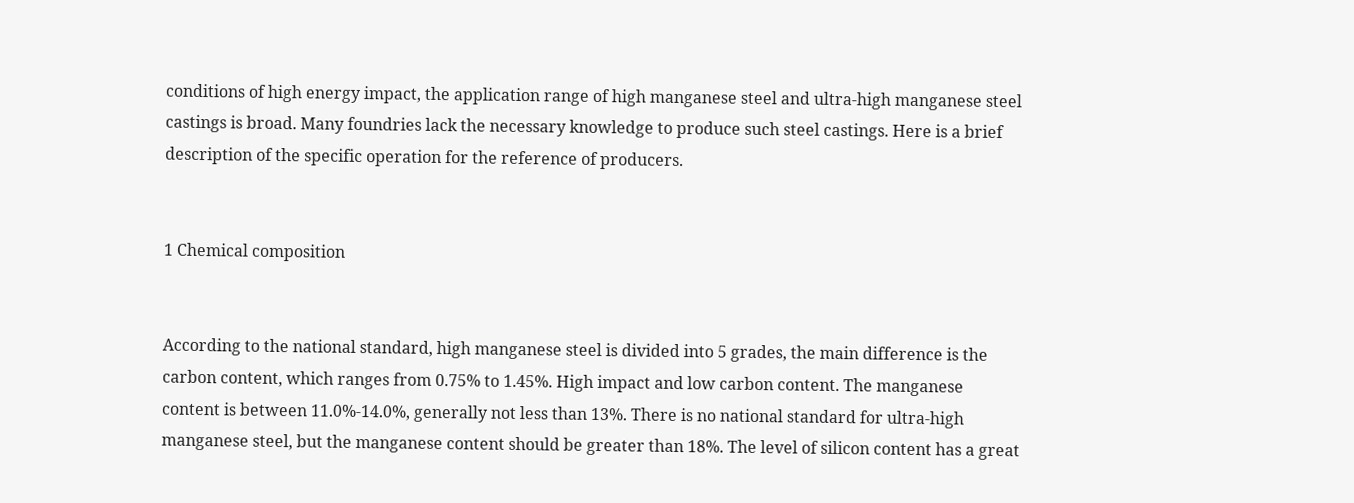conditions of high energy impact, the application range of high manganese steel and ultra-high manganese steel castings is broad. Many foundries lack the necessary knowledge to produce such steel castings. Here is a brief description of the specific operation for the reference of producers.


1 Chemical composition


According to the national standard, high manganese steel is divided into 5 grades, the main difference is the carbon content, which ranges from 0.75% to 1.45%. High impact and low carbon content. The manganese content is between 11.0%-14.0%, generally not less than 13%. There is no national standard for ultra-high manganese steel, but the manganese content should be greater than 18%. The level of silicon content has a great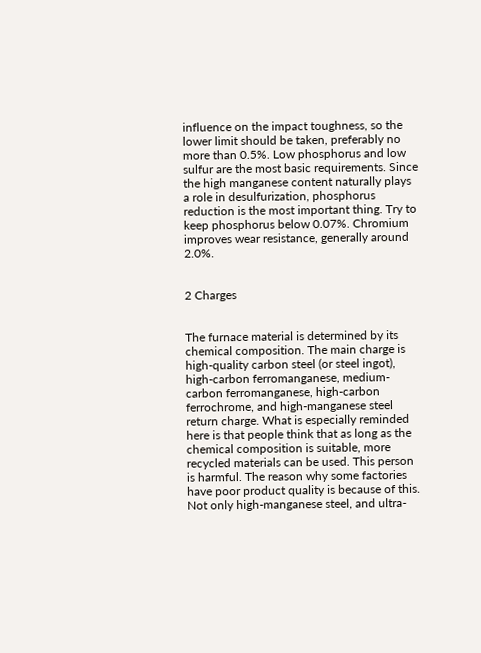influence on the impact toughness, so the lower limit should be taken, preferably no more than 0.5%. Low phosphorus and low sulfur are the most basic requirements. Since the high manganese content naturally plays a role in desulfurization, phosphorus reduction is the most important thing. Try to keep phosphorus below 0.07%. Chromium improves wear resistance, generally around 2.0%.


2 Charges


The furnace material is determined by its chemical composition. The main charge is high-quality carbon steel (or steel ingot), high-carbon ferromanganese, medium-carbon ferromanganese, high-carbon ferrochrome, and high-manganese steel return charge. What is especially reminded here is that people think that as long as the chemical composition is suitable, more recycled materials can be used. This person is harmful. The reason why some factories have poor product quality is because of this. Not only high-manganese steel, and ultra-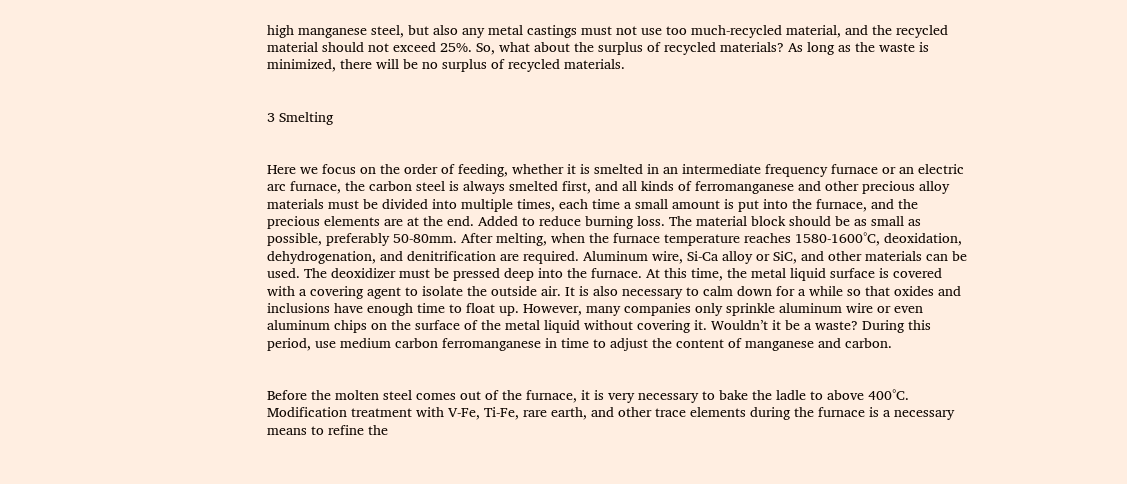high manganese steel, but also any metal castings must not use too much-recycled material, and the recycled material should not exceed 25%. So, what about the surplus of recycled materials? As long as the waste is minimized, there will be no surplus of recycled materials.


3 Smelting


Here we focus on the order of feeding, whether it is smelted in an intermediate frequency furnace or an electric arc furnace, the carbon steel is always smelted first, and all kinds of ferromanganese and other precious alloy materials must be divided into multiple times, each time a small amount is put into the furnace, and the precious elements are at the end. Added to reduce burning loss. The material block should be as small as possible, preferably 50-80mm. After melting, when the furnace temperature reaches 1580-1600°C, deoxidation, dehydrogenation, and denitrification are required. Aluminum wire, Si-Ca alloy or SiC, and other materials can be used. The deoxidizer must be pressed deep into the furnace. At this time, the metal liquid surface is covered with a covering agent to isolate the outside air. It is also necessary to calm down for a while so that oxides and inclusions have enough time to float up. However, many companies only sprinkle aluminum wire or even aluminum chips on the surface of the metal liquid without covering it. Wouldn’t it be a waste? During this period, use medium carbon ferromanganese in time to adjust the content of manganese and carbon.


Before the molten steel comes out of the furnace, it is very necessary to bake the ladle to above 400°C. Modification treatment with V-Fe, Ti-Fe, rare earth, and other trace elements during the furnace is a necessary means to refine the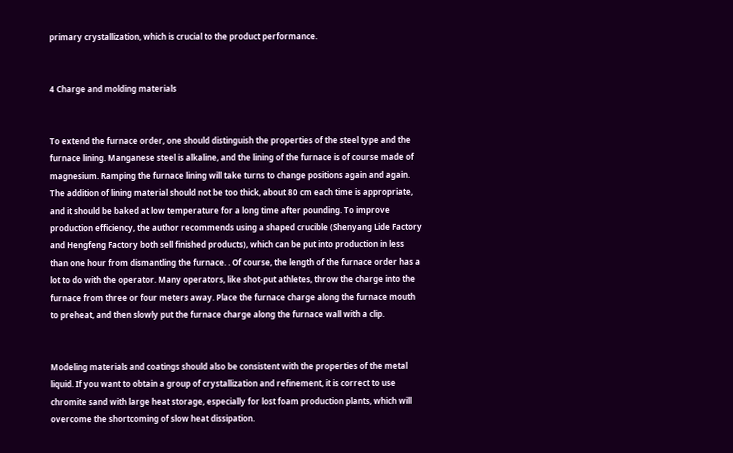primary crystallization, which is crucial to the product performance.


4 Charge and molding materials


To extend the furnace order, one should distinguish the properties of the steel type and the furnace lining. Manganese steel is alkaline, and the lining of the furnace is of course made of magnesium. Ramping the furnace lining will take turns to change positions again and again. The addition of lining material should not be too thick, about 80 cm each time is appropriate, and it should be baked at low temperature for a long time after pounding. To improve production efficiency, the author recommends using a shaped crucible (Shenyang Lide Factory and Hengfeng Factory both sell finished products), which can be put into production in less than one hour from dismantling the furnace. . Of course, the length of the furnace order has a lot to do with the operator. Many operators, like shot-put athletes, throw the charge into the furnace from three or four meters away. Place the furnace charge along the furnace mouth to preheat, and then slowly put the furnace charge along the furnace wall with a clip.


Modeling materials and coatings should also be consistent with the properties of the metal liquid. If you want to obtain a group of crystallization and refinement, it is correct to use chromite sand with large heat storage, especially for lost foam production plants, which will overcome the shortcoming of slow heat dissipation.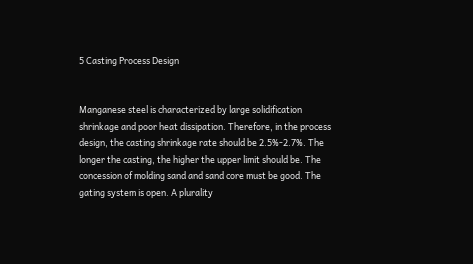5 Casting Process Design


Manganese steel is characterized by large solidification shrinkage and poor heat dissipation. Therefore, in the process design, the casting shrinkage rate should be 2.5%-2.7%. The longer the casting, the higher the upper limit should be. The concession of molding sand and sand core must be good. The gating system is open. A plurality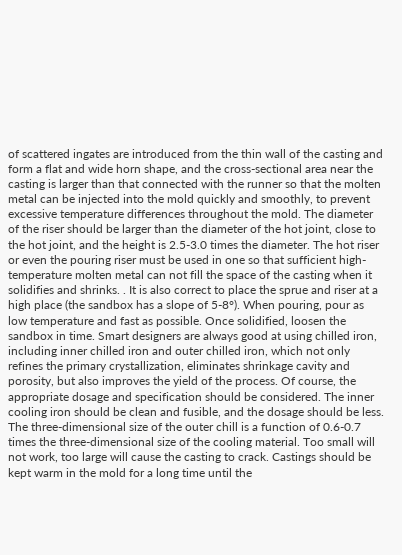of scattered ingates are introduced from the thin wall of the casting and form a flat and wide horn shape, and the cross-sectional area near the casting is larger than that connected with the runner so that the molten metal can be injected into the mold quickly and smoothly, to prevent excessive temperature differences throughout the mold. The diameter of the riser should be larger than the diameter of the hot joint, close to the hot joint, and the height is 2.5-3.0 times the diameter. The hot riser or even the pouring riser must be used in one so that sufficient high-temperature molten metal can not fill the space of the casting when it solidifies and shrinks. . It is also correct to place the sprue and riser at a high place (the sandbox has a slope of 5-8°). When pouring, pour as low temperature and fast as possible. Once solidified, loosen the sandbox in time. Smart designers are always good at using chilled iron, including inner chilled iron and outer chilled iron, which not only refines the primary crystallization, eliminates shrinkage cavity and porosity, but also improves the yield of the process. Of course, the appropriate dosage and specification should be considered. The inner cooling iron should be clean and fusible, and the dosage should be less. The three-dimensional size of the outer chill is a function of 0.6-0.7 times the three-dimensional size of the cooling material. Too small will not work, too large will cause the casting to crack. Castings should be kept warm in the mold for a long time until the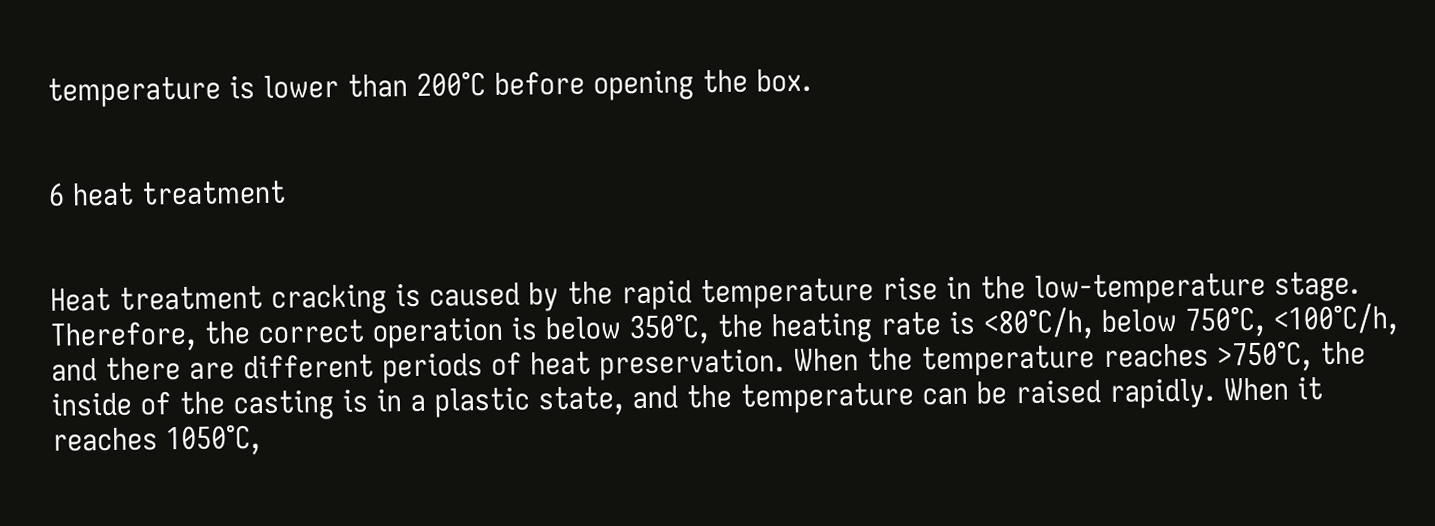temperature is lower than 200°C before opening the box.


6 heat treatment


Heat treatment cracking is caused by the rapid temperature rise in the low-temperature stage. Therefore, the correct operation is below 350°C, the heating rate is <80°C/h, below 750°C, <100°C/h, and there are different periods of heat preservation. When the temperature reaches >750°C, the inside of the casting is in a plastic state, and the temperature can be raised rapidly. When it reaches 1050°C,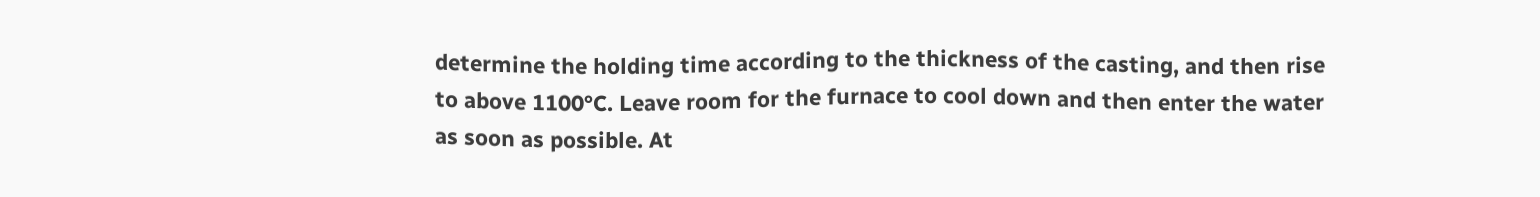determine the holding time according to the thickness of the casting, and then rise to above 1100°C. Leave room for the furnace to cool down and then enter the water as soon as possible. At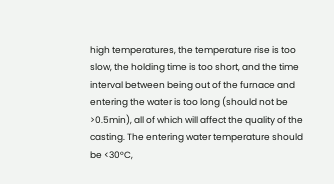high temperatures, the temperature rise is too slow, the holding time is too short, and the time interval between being out of the furnace and entering the water is too long (should not be >0.5min), all of which will affect the quality of the casting. The entering water temperature should be <30°C,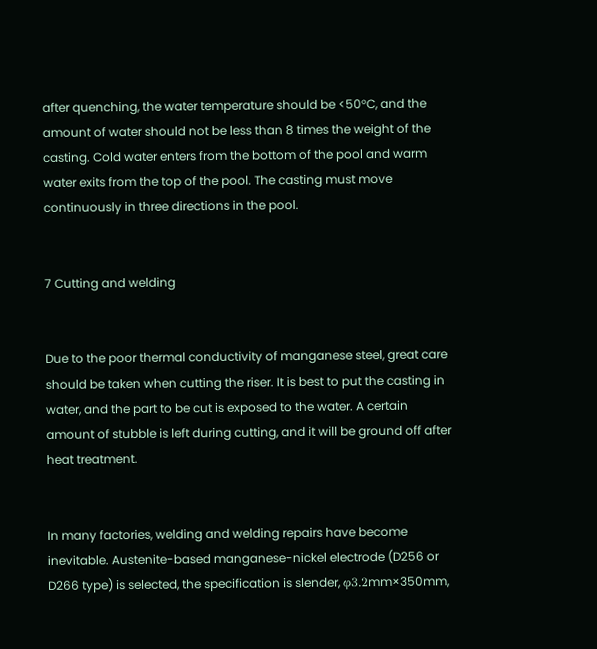after quenching, the water temperature should be <50°C, and the amount of water should not be less than 8 times the weight of the casting. Cold water enters from the bottom of the pool and warm water exits from the top of the pool. The casting must move continuously in three directions in the pool.


7 Cutting and welding


Due to the poor thermal conductivity of manganese steel, great care should be taken when cutting the riser. It is best to put the casting in water, and the part to be cut is exposed to the water. A certain amount of stubble is left during cutting, and it will be ground off after heat treatment.


In many factories, welding and welding repairs have become inevitable. Austenite-based manganese-nickel electrode (D256 or D266 type) is selected, the specification is slender, φ3.2mm×350mm,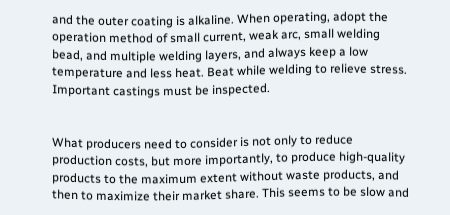and the outer coating is alkaline. When operating, adopt the operation method of small current, weak arc, small welding bead, and multiple welding layers, and always keep a low temperature and less heat. Beat while welding to relieve stress. Important castings must be inspected.


What producers need to consider is not only to reduce production costs, but more importantly, to produce high-quality products to the maximum extent without waste products, and then to maximize their market share. This seems to be slow and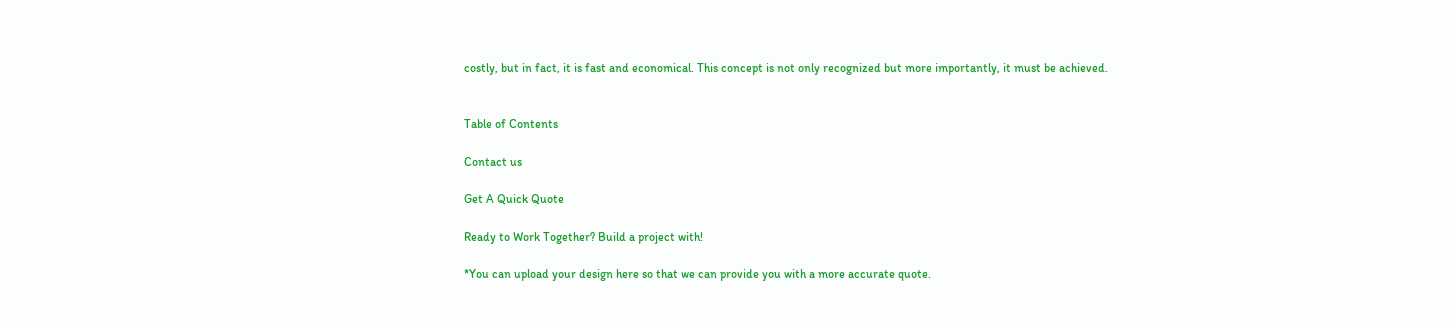costly, but in fact, it is fast and economical. This concept is not only recognized but more importantly, it must be achieved.


Table of Contents

Contact us

Get A Quick Quote

Ready to Work Together? Build a project with!

*You can upload your design here so that we can provide you with a more accurate quote.